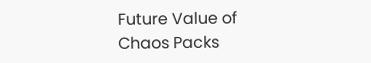Future Value of Chaos Packs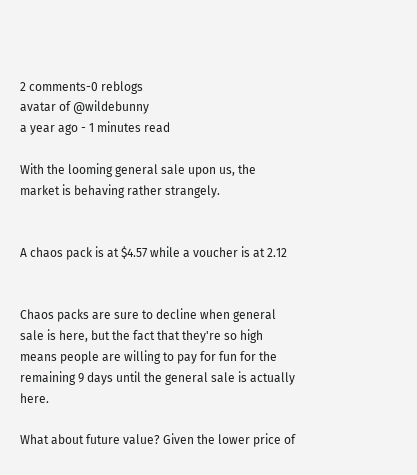2 comments-0 reblogs
avatar of @wildebunny
a year ago - 1 minutes read

With the looming general sale upon us, the market is behaving rather strangely.


A chaos pack is at $4.57 while a voucher is at 2.12


Chaos packs are sure to decline when general sale is here, but the fact that they're so high means people are willing to pay for fun for the remaining 9 days until the general sale is actually here.

What about future value? Given the lower price of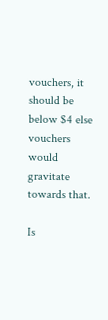vouchers, it should be below $4 else vouchers would gravitate towards that.

Is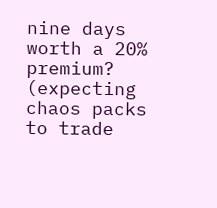nine days worth a 20% premium? (expecting chaos packs to trade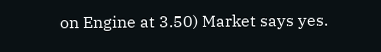on Engine at 3.50) Market says yes.